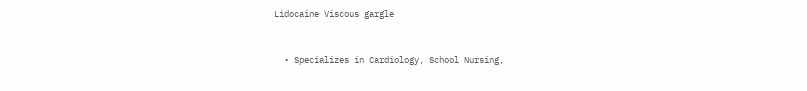Lidocaine Viscous gargle


  • Specializes in Cardiology, School Nursing,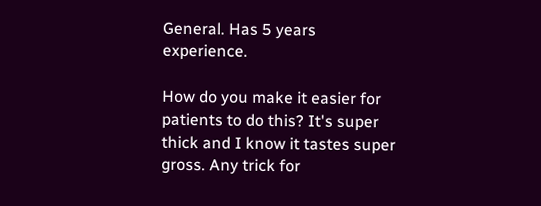General. Has 5 years experience.

How do you make it easier for patients to do this? It's super thick and I know it tastes super gross. Any trick for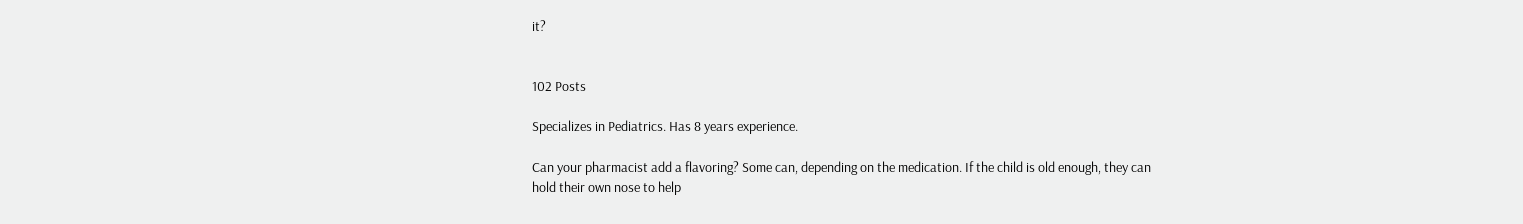it?


102 Posts

Specializes in Pediatrics. Has 8 years experience.

Can your pharmacist add a flavoring? Some can, depending on the medication. If the child is old enough, they can hold their own nose to help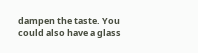dampen the taste. You could also have a glass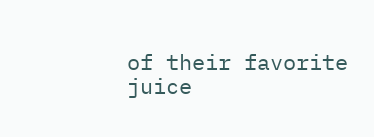of their favorite juice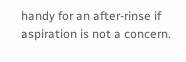handy for an after-rinse if aspiration is not a concern.